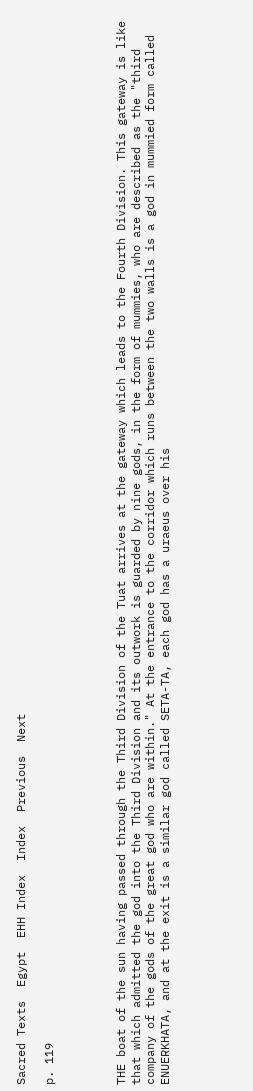Sacred Texts  Egypt  EHH Index  Index  Previous  Next

p. 119




THE boat of the sun having passed through the Third Division of the Tuat arrives at the gateway which leads to the Fourth Division. This gateway is like that which admitted the god into the Third Division and its outwork is guarded by nine gods, in the form of mummies, who are described as the "third company of the gods of the great god who are within." At the entrance to the corridor which runs between the two walls is a god in mummied form called ENUERKHATA, and at the exit is a similar god called SETA-TA, each god has a uraeus over his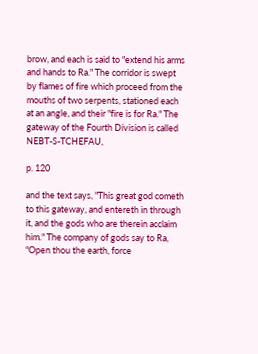brow, and each is said to "extend his arms and hands to Ra." The corridor is swept by flames of fire which proceed from the mouths of two serpents, stationed each at an angle, and their "fire is for Ra." The gateway of the Fourth Division is called NEBT-S-TCHEFAU,

p. 120

and the text says, "This great god cometh to this gateway, and entereth in through it, and the gods who are therein acclaim him." The company of gods say to Ra, "Open thou the earth, force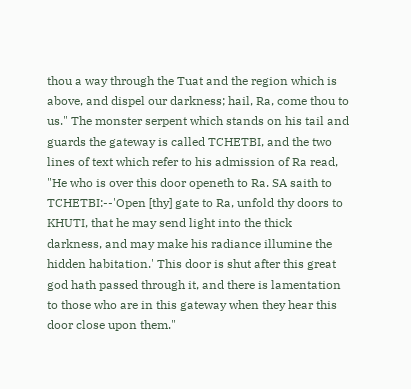thou a way through the Tuat and the region which is above, and dispel our darkness; hail, Ra, come thou to us." The monster serpent which stands on his tail and guards the gateway is called TCHETBI, and the two lines of text which refer to his admission of Ra read, "He who is over this door openeth to Ra. SA saith to TCHETBI:--'Open [thy] gate to Ra, unfold thy doors to KHUTI, that he may send light into the thick darkness, and may make his radiance illumine the hidden habitation.' This door is shut after this great god hath passed through it, and there is lamentation to those who are in this gateway when they hear this door close upon them."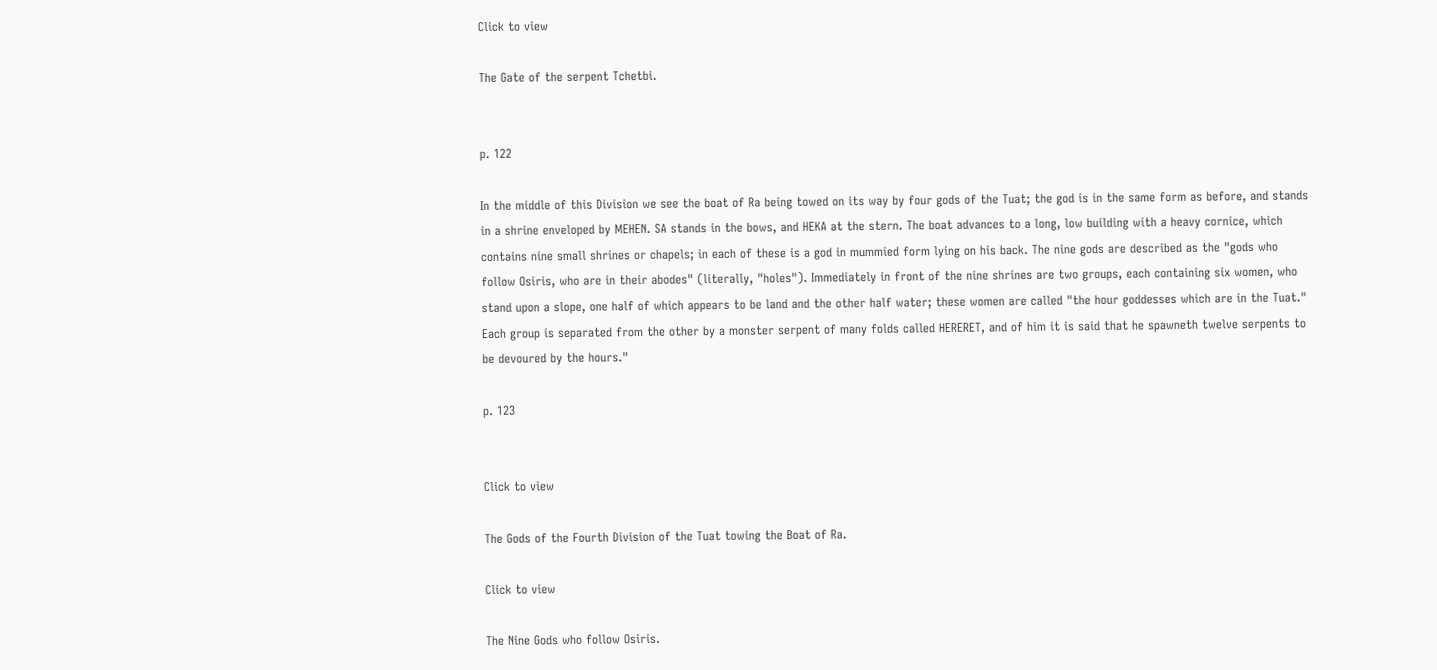Click to view

The Gate of the serpent Tchetbi.


p. 122

In the middle of this Division we see the boat of Ra being towed on its way by four gods of the Tuat; the god is in the same form as before, and stands in a shrine enveloped by MEHEN. SA stands in the bows, and HEKA at the stern. The boat advances to a long, low building with a heavy cornice, which contains nine small shrines or chapels; in each of these is a god in mummied form lying on his back. The nine gods are described as the "gods who follow Osiris, who are in their abodes" (literally, "holes"). Immediately in front of the nine shrines are two groups, each containing six women, who stand upon a slope, one half of which appears to be land and the other half water; these women are called "the hour goddesses which are in the Tuat." Each group is separated from the other by a monster serpent of many folds called HERERET, and of him it is said that he spawneth twelve serpents to be devoured by the hours."

p. 123


Click to view

The Gods of the Fourth Division of the Tuat towing the Boat of Ra.

Click to view

The Nine Gods who follow Osiris.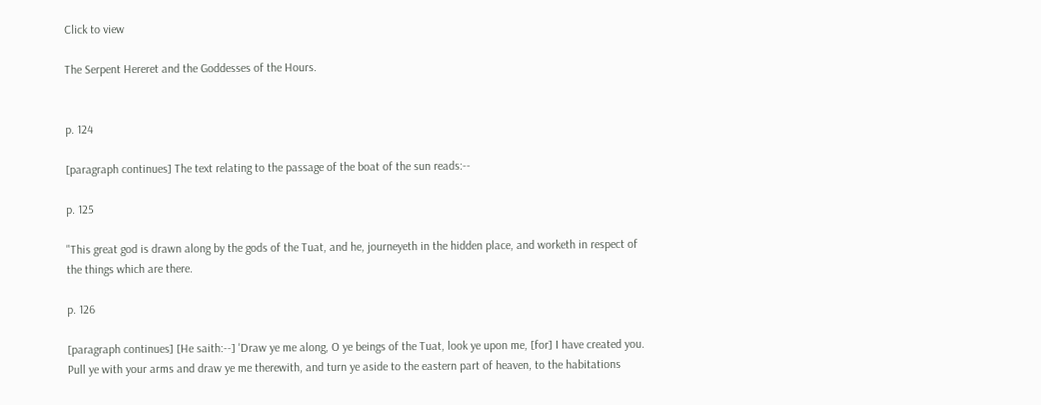Click to view

The Serpent Hereret and the Goddesses of the Hours.


p. 124

[paragraph continues] The text relating to the passage of the boat of the sun reads:--

p. 125

"This great god is drawn along by the gods of the Tuat, and he, journeyeth in the hidden place, and worketh in respect of the things which are there.

p. 126

[paragraph continues] [He saith:--] 'Draw ye me along, O ye beings of the Tuat, look ye upon me, [for] I have created you. Pull ye with your arms and draw ye me therewith, and turn ye aside to the eastern part of heaven, to the habitations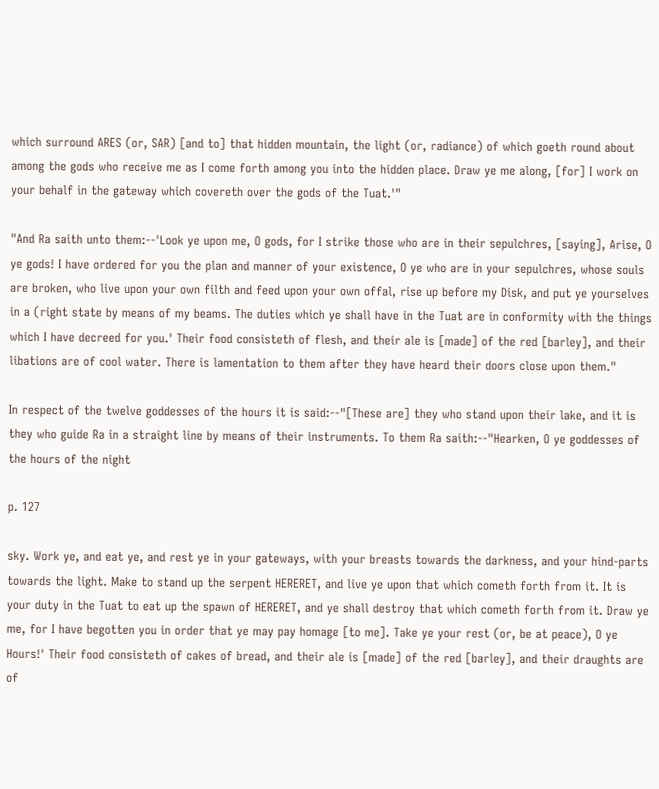which surround ARES (or, SAR) [and to] that hidden mountain, the light (or, radiance) of which goeth round about among the gods who receive me as I come forth among you into the hidden place. Draw ye me along, [for] I work on your behalf in the gateway which covereth over the gods of the Tuat.'"

"And Ra saith unto them:--'Look ye upon me, O gods, for I strike those who are in their sepulchres, [saying], Arise, O ye gods! I have ordered for you the plan and manner of your existence, O ye who are in your sepulchres, whose souls are broken, who live upon your own filth and feed upon your own offal, rise up before my Disk, and put ye yourselves in a (right state by means of my beams. The duties which ye shall have in the Tuat are in conformity with the things which I have decreed for you.' Their food consisteth of flesh, and their ale is [made] of the red [barley], and their libations are of cool water. There is lamentation to them after they have heard their doors close upon them."

In respect of the twelve goddesses of the hours it is said:--"[These are] they who stand upon their lake, and it is they who guide Ra in a straight line by means of their instruments. To them Ra saith:--"Hearken, O ye goddesses of the hours of the night

p. 127

sky. Work ye, and eat ye, and rest ye in your gateways, with your breasts towards the darkness, and your hind-parts towards the light. Make to stand up the serpent HERERET, and live ye upon that which cometh forth from it. It is your duty in the Tuat to eat up the spawn of HERERET, and ye shall destroy that which cometh forth from it. Draw ye me, for I have begotten you in order that ye may pay homage [to me]. Take ye your rest (or, be at peace), O ye Hours!' Their food consisteth of cakes of bread, and their ale is [made] of the red [barley], and their draughts are of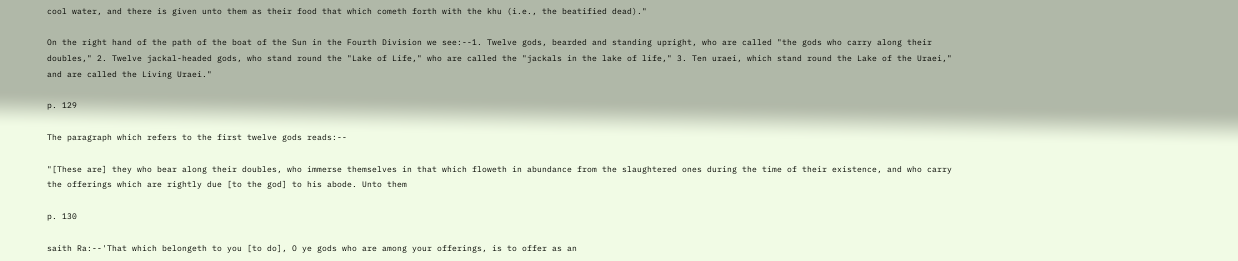cool water, and there is given unto them as their food that which cometh forth with the khu (i.e., the beatified dead)."

On the right hand of the path of the boat of the Sun in the Fourth Division we see:--1. Twelve gods, bearded and standing upright, who are called "the gods who carry along their doubles," 2. Twelve jackal-headed gods, who stand round the "Lake of Life," who are called the "jackals in the lake of life," 3. Ten uraei, which stand round the Lake of the Uraei," and are called the Living Uraei."

p. 129

The paragraph which refers to the first twelve gods reads:--

"[These are] they who bear along their doubles, who immerse themselves in that which floweth in abundance from the slaughtered ones during the time of their existence, and who carry the offerings which are rightly due [to the god] to his abode. Unto them

p. 130

saith Ra:--'That which belongeth to you [to do], O ye gods who are among your offerings, is to offer as an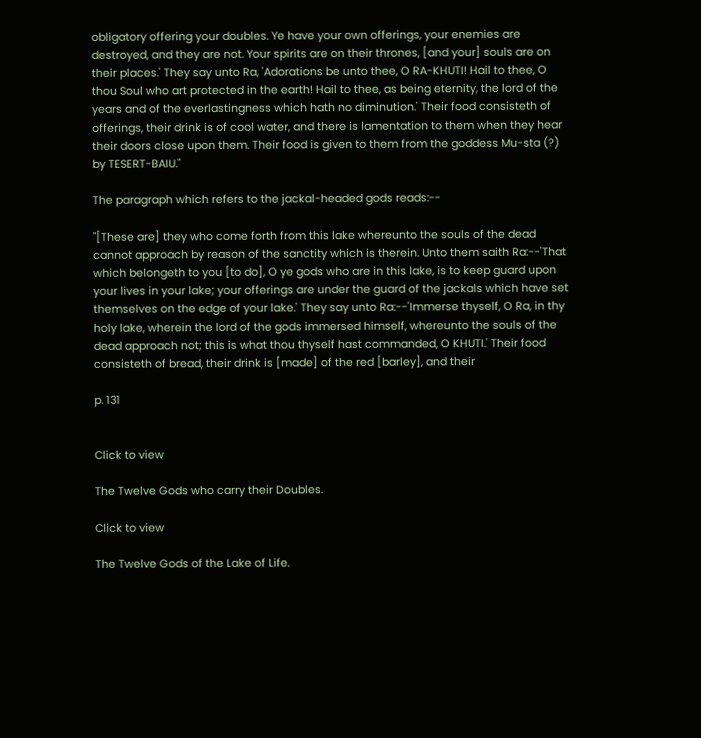obligatory offering your doubles. Ye have your own offerings, your enemies are destroyed, and they are not. Your spirits are on their thrones, [and your] souls are on their places.' They say unto Ra, 'Adorations be unto thee, O RA-KHUTI! Hail to thee, O thou Soul who art protected in the earth! Hail to thee, as being eternity, the lord of the years and of the everlastingness which hath no diminution.' Their food consisteth of offerings, their drink is of cool water, and there is lamentation to them when they hear their doors close upon them. Their food is given to them from the goddess Mu-sta (?) by TESERT-BAIU."

The paragraph which refers to the jackal-headed gods reads:--

"[These are] they who come forth from this lake whereunto the souls of the dead cannot approach by reason of the sanctity which is therein. Unto them saith Ra:--'That which belongeth to you [to do], O ye gods who are in this lake, is to keep guard upon your lives in your lake; your offerings are under the guard of the jackals which have set themselves on the edge of your lake.' They say unto Ra:--'Immerse thyself, O Ra, in thy holy lake, wherein the lord of the gods immersed himself, whereunto the souls of the dead approach not; this is what thou thyself hast commanded, O KHUTI.' Their food consisteth of bread, their drink is [made] of the red [barley], and their

p. 131


Click to view

The Twelve Gods who carry their Doubles.

Click to view

The Twelve Gods of the Lake of Life.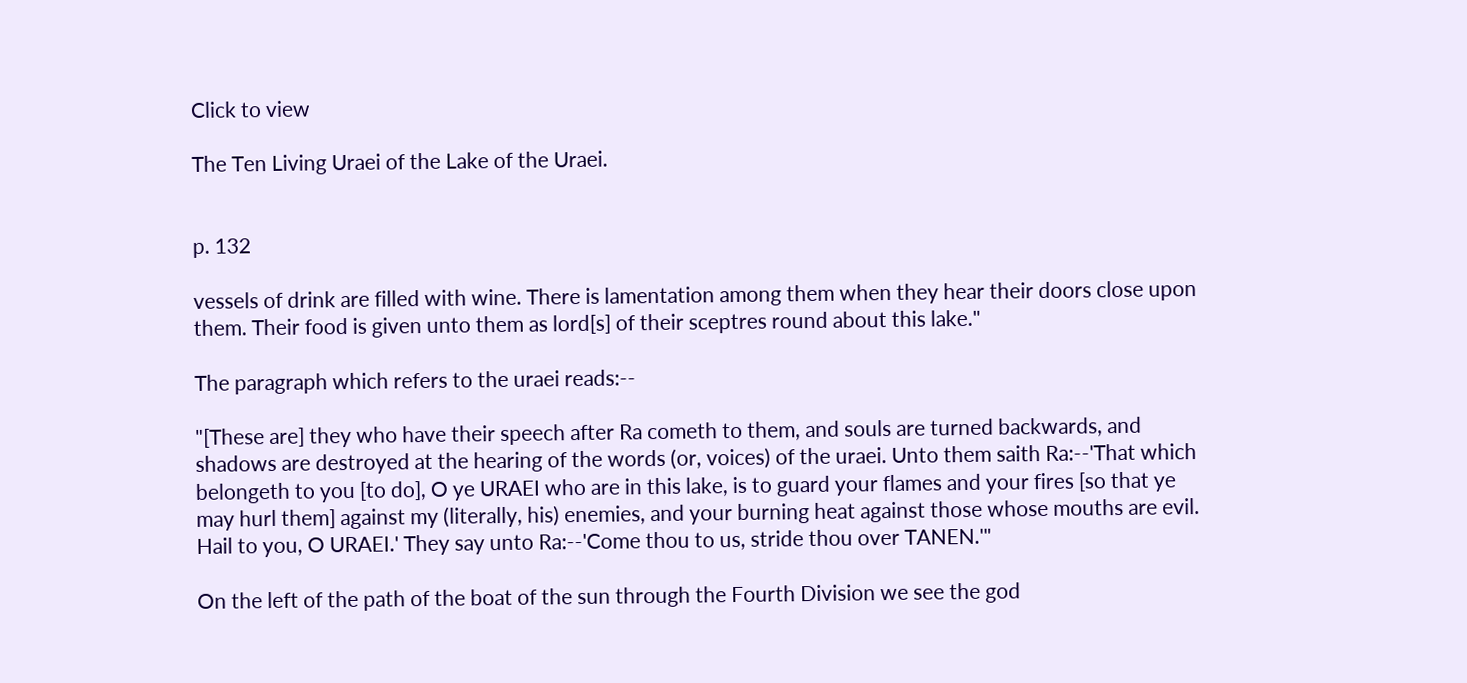Click to view

The Ten Living Uraei of the Lake of the Uraei.


p. 132

vessels of drink are filled with wine. There is lamentation among them when they hear their doors close upon them. Their food is given unto them as lord[s] of their sceptres round about this lake."

The paragraph which refers to the uraei reads:--

"[These are] they who have their speech after Ra cometh to them, and souls are turned backwards, and shadows are destroyed at the hearing of the words (or, voices) of the uraei. Unto them saith Ra:--'That which belongeth to you [to do], O ye URAEI who are in this lake, is to guard your flames and your fires [so that ye may hurl them] against my (literally, his) enemies, and your burning heat against those whose mouths are evil. Hail to you, O URAEI.' They say unto Ra:--'Come thou to us, stride thou over TANEN.'"

On the left of the path of the boat of the sun through the Fourth Division we see the god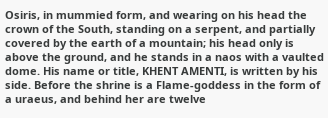Osiris, in mummied form, and wearing on his head the crown of the South, standing on a serpent, and partially covered by the earth of a mountain; his head only is above the ground, and he stands in a naos with a vaulted dome. His name or title, KHENT AMENTI, is written by his side. Before the shrine is a Flame-goddess in the form of a uraeus, and behind her are twelve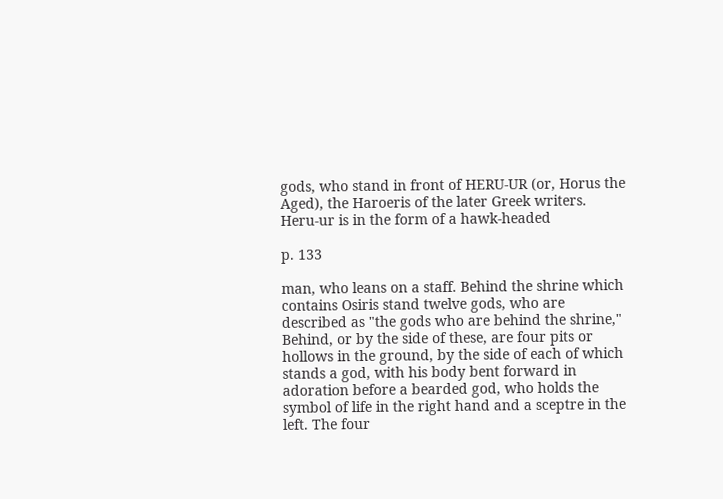gods, who stand in front of HERU-UR (or, Horus the Aged), the Haroeris of the later Greek writers. Heru-ur is in the form of a hawk-headed

p. 133

man, who leans on a staff. Behind the shrine which contains Osiris stand twelve gods, who are described as "the gods who are behind the shrine," Behind, or by the side of these, are four pits or hollows in the ground, by the side of each of which stands a god, with his body bent forward in adoration before a bearded god, who holds the symbol of life in the right hand and a sceptre in the left. The four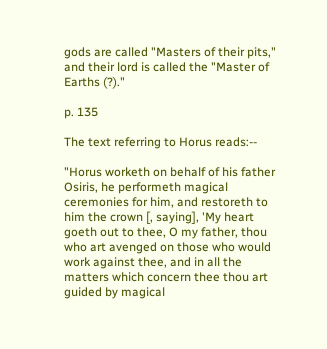gods are called "Masters of their pits," and their lord is called the "Master of Earths (?)."

p. 135

The text referring to Horus reads:--

"Horus worketh on behalf of his father Osiris, he performeth magical ceremonies for him, and restoreth to him the crown [, saying], 'My heart goeth out to thee, O my father, thou who art avenged on those who would work against thee, and in all the matters which concern thee thou art guided by magical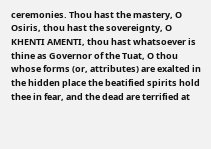ceremonies. Thou hast the mastery, O Osiris, thou hast the sovereignty, O KHENTI AMENTI, thou hast whatsoever is thine as Governor of the Tuat, O thou whose forms (or, attributes) are exalted in the hidden place the beatified spirits hold thee in fear, and the dead are terrified at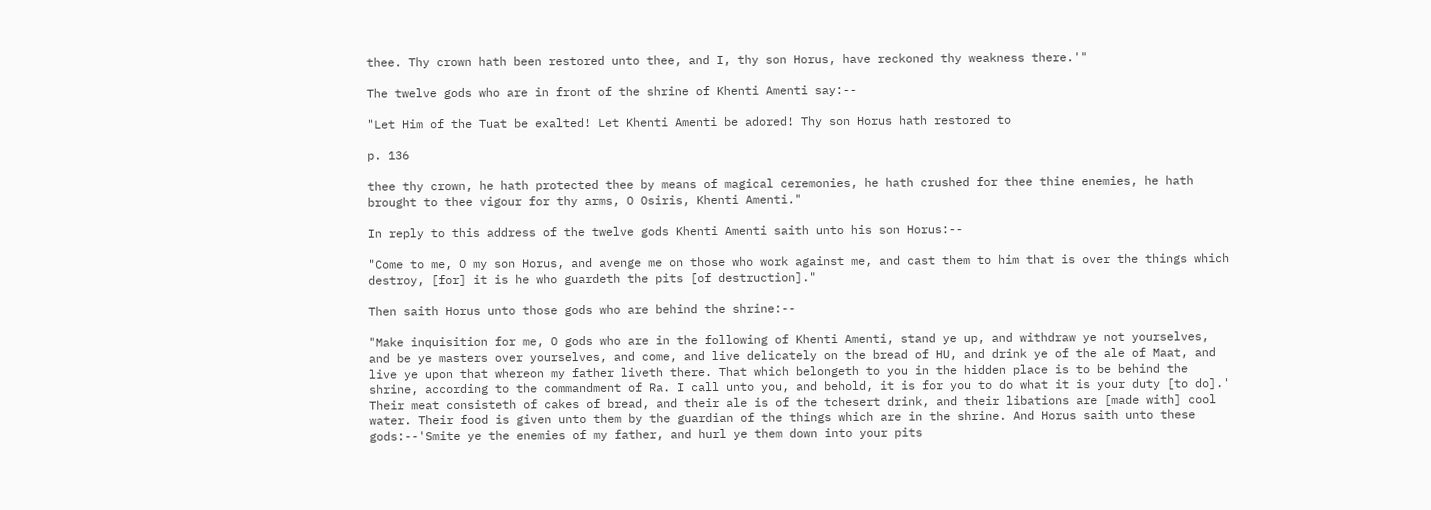thee. Thy crown hath been restored unto thee, and I, thy son Horus, have reckoned thy weakness there.'"

The twelve gods who are in front of the shrine of Khenti Amenti say:--

"Let Him of the Tuat be exalted! Let Khenti Amenti be adored! Thy son Horus hath restored to

p. 136

thee thy crown, he hath protected thee by means of magical ceremonies, he hath crushed for thee thine enemies, he hath brought to thee vigour for thy arms, O Osiris, Khenti Amenti."

In reply to this address of the twelve gods Khenti Amenti saith unto his son Horus:--

"Come to me, O my son Horus, and avenge me on those who work against me, and cast them to him that is over the things which destroy, [for] it is he who guardeth the pits [of destruction]."

Then saith Horus unto those gods who are behind the shrine:--

"Make inquisition for me, O gods who are in the following of Khenti Amenti, stand ye up, and withdraw ye not yourselves, and be ye masters over yourselves, and come, and live delicately on the bread of HU, and drink ye of the ale of Maat, and live ye upon that whereon my father liveth there. That which belongeth to you in the hidden place is to be behind the shrine, according to the commandment of Ra. I call unto you, and behold, it is for you to do what it is your duty [to do].' Their meat consisteth of cakes of bread, and their ale is of the tchesert drink, and their libations are [made with] cool water. Their food is given unto them by the guardian of the things which are in the shrine. And Horus saith unto these gods:--'Smite ye the enemies of my father, and hurl ye them down into your pits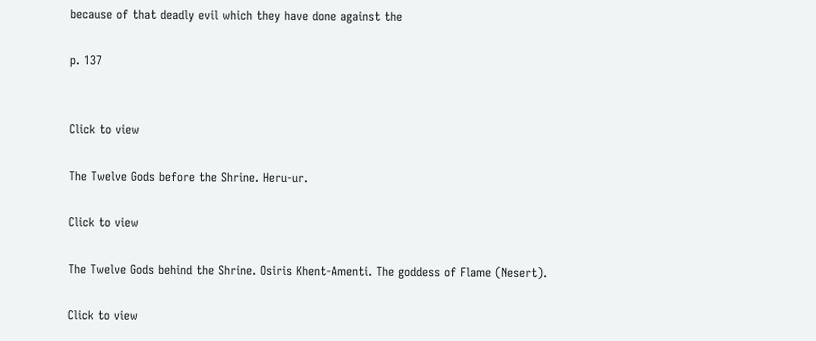because of that deadly evil which they have done against the

p. 137


Click to view

The Twelve Gods before the Shrine. Heru-ur.

Click to view

The Twelve Gods behind the Shrine. Osiris Khent-Amenti. The goddess of Flame (Nesert).

Click to view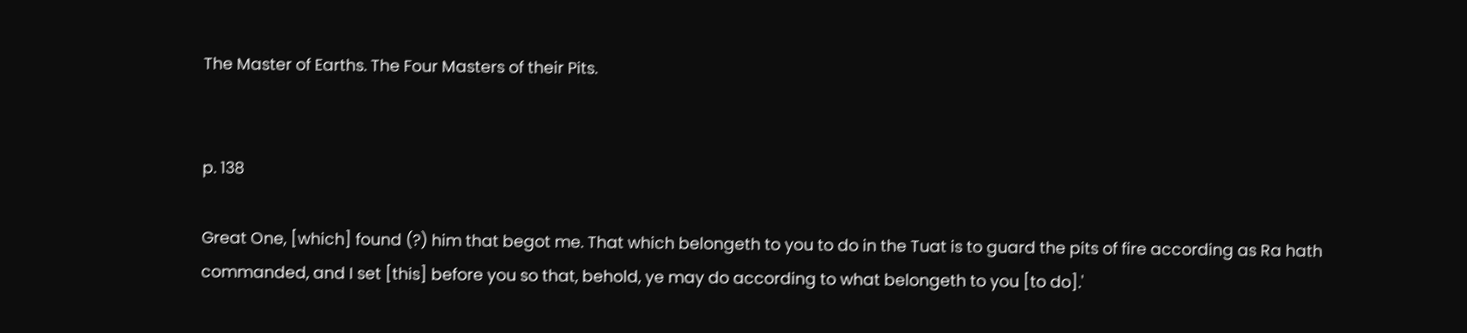The Master of Earths. The Four Masters of their Pits.


p. 138

Great One, [which] found (?) him that begot me. That which belongeth to you to do in the Tuat is to guard the pits of fire according as Ra hath commanded, and I set [this] before you so that, behold, ye may do according to what belongeth to you [to do].'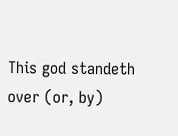This god standeth over (or, by)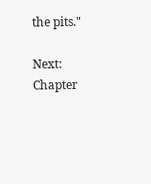the pits."

Next: Chapter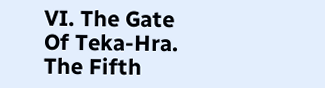VI. The Gate Of Teka-Hra. The Fifth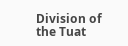Division of the Tuat